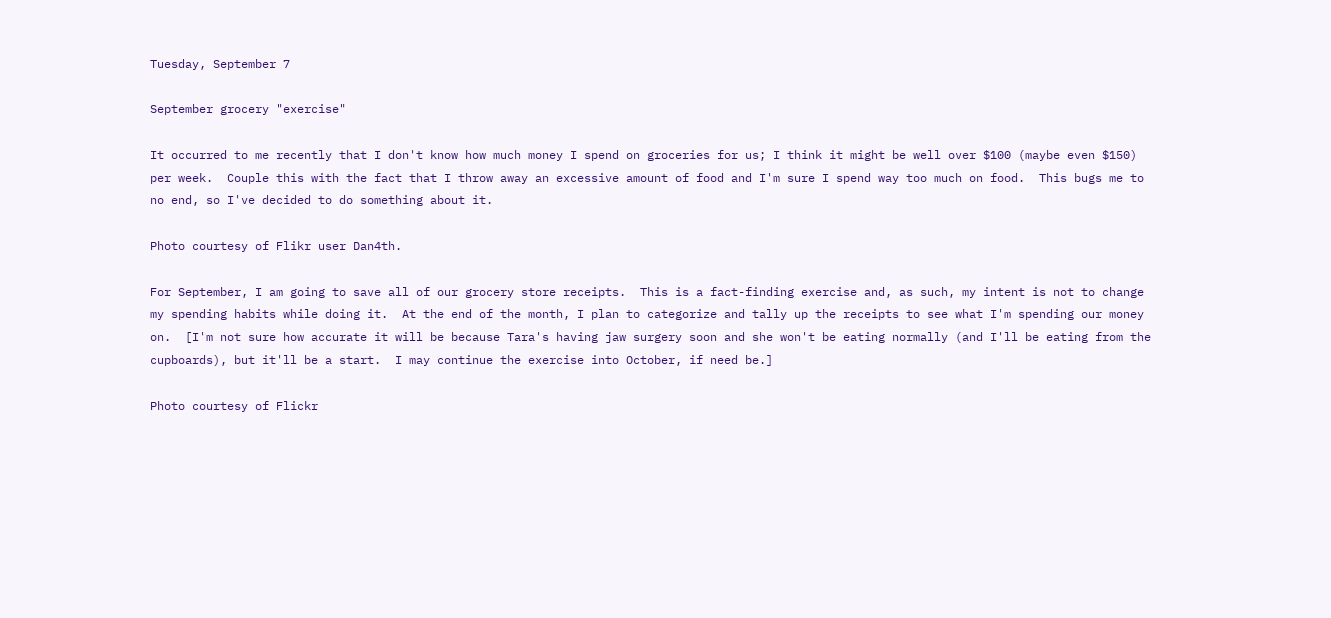Tuesday, September 7

September grocery "exercise"

It occurred to me recently that I don't know how much money I spend on groceries for us; I think it might be well over $100 (maybe even $150) per week.  Couple this with the fact that I throw away an excessive amount of food and I'm sure I spend way too much on food.  This bugs me to no end, so I've decided to do something about it.

Photo courtesy of Flikr user Dan4th.

For September, I am going to save all of our grocery store receipts.  This is a fact-finding exercise and, as such, my intent is not to change my spending habits while doing it.  At the end of the month, I plan to categorize and tally up the receipts to see what I'm spending our money on.  [I'm not sure how accurate it will be because Tara's having jaw surgery soon and she won't be eating normally (and I'll be eating from the cupboards), but it'll be a start.  I may continue the exercise into October, if need be.]

Photo courtesy of Flickr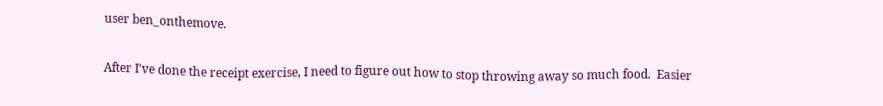user ben_onthemove.

After I've done the receipt exercise, I need to figure out how to stop throwing away so much food.  Easier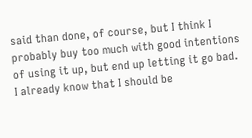said than done, of course, but I think I probably buy too much with good intentions of using it up, but end up letting it go bad.  I already know that I should be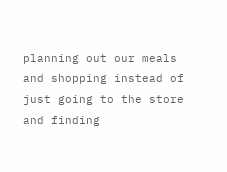planning out our meals and shopping instead of just going to the store and finding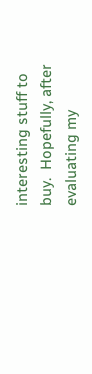interesting stuff to buy.  Hopefully, after evaluating my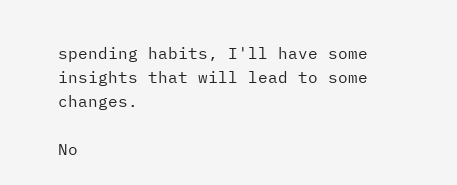spending habits, I'll have some insights that will lead to some changes.

No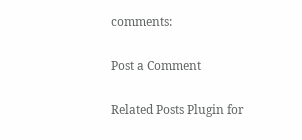comments:

Post a Comment

Related Posts Plugin for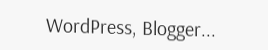WordPress, Blogger...